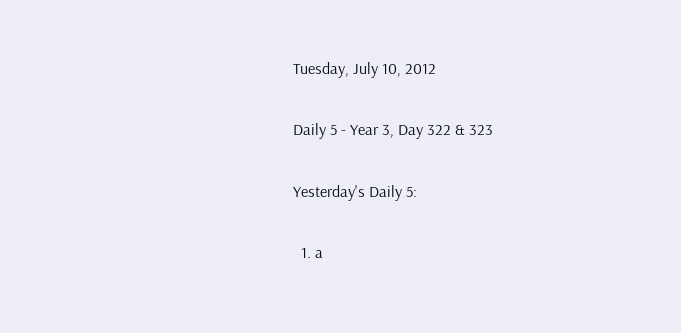Tuesday, July 10, 2012

Daily 5 - Year 3, Day 322 & 323

Yesterday's Daily 5:

  1. a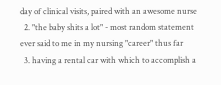day of clinical visits, paired with an awesome nurse
  2. "the baby shits a lot" - most random statement ever said to me in my nursing "career" thus far
  3. having a rental car with which to accomplish a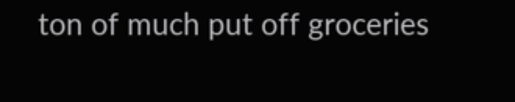ton of much put off groceries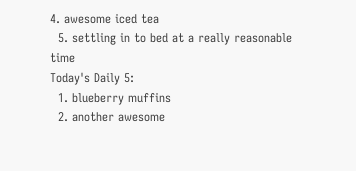4. awesome iced tea
  5. settling in to bed at a really reasonable time
Today's Daily 5:
  1. blueberry muffins
  2. another awesome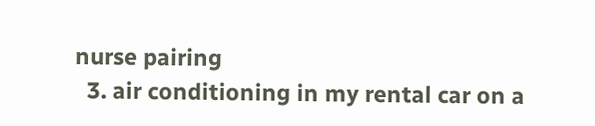nurse pairing
  3. air conditioning in my rental car on a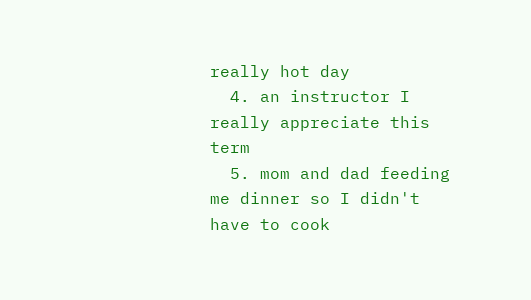really hot day
  4. an instructor I really appreciate this term
  5. mom and dad feeding me dinner so I didn't have to cook